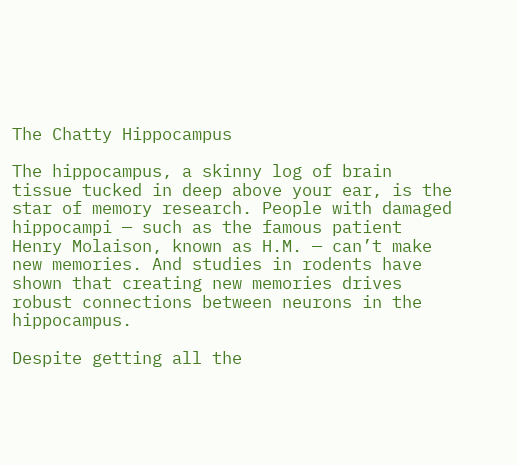The Chatty Hippocampus

The hippocampus, a skinny log of brain tissue tucked in deep above your ear, is the star of memory research. People with damaged hippocampi — such as the famous patient Henry Molaison, known as H.M. — can’t make new memories. And studies in rodents have shown that creating new memories drives robust connections between neurons in the hippocampus.

Despite getting all the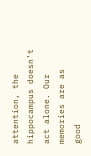attention, the hippocampus doesn’t act alone. Our memories are as good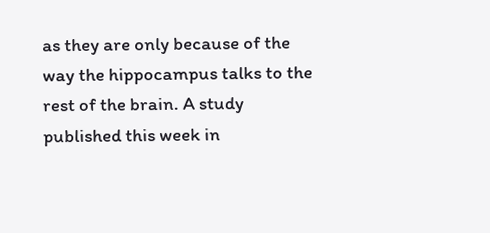as they are only because of the way the hippocampus talks to the rest of the brain. A study published this week in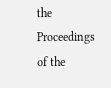the Proceedings of the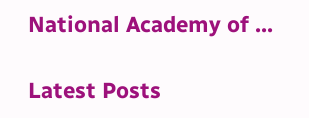National Academy of ...

Latest Posts